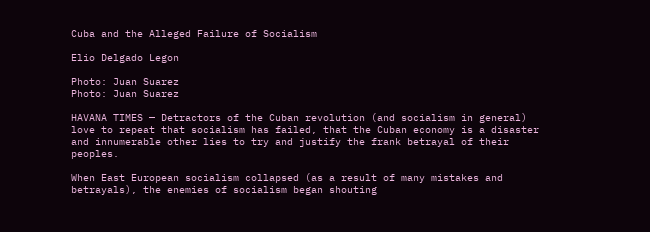Cuba and the Alleged Failure of Socialism

Elio Delgado Legon

Photo: Juan Suarez
Photo: Juan Suarez

HAVANA TIMES — Detractors of the Cuban revolution (and socialism in general) love to repeat that socialism has failed, that the Cuban economy is a disaster and innumerable other lies to try and justify the frank betrayal of their peoples.

When East European socialism collapsed (as a result of many mistakes and betrayals), the enemies of socialism began shouting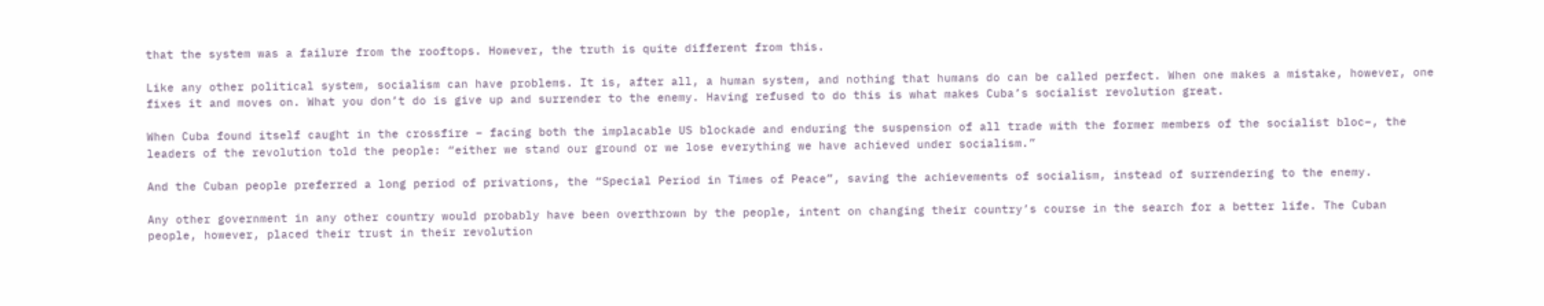that the system was a failure from the rooftops. However, the truth is quite different from this.

Like any other political system, socialism can have problems. It is, after all, a human system, and nothing that humans do can be called perfect. When one makes a mistake, however, one fixes it and moves on. What you don’t do is give up and surrender to the enemy. Having refused to do this is what makes Cuba’s socialist revolution great.

When Cuba found itself caught in the crossfire – facing both the implacable US blockade and enduring the suspension of all trade with the former members of the socialist bloc–, the leaders of the revolution told the people: “either we stand our ground or we lose everything we have achieved under socialism.”

And the Cuban people preferred a long period of privations, the “Special Period in Times of Peace”, saving the achievements of socialism, instead of surrendering to the enemy.

Any other government in any other country would probably have been overthrown by the people, intent on changing their country’s course in the search for a better life. The Cuban people, however, placed their trust in their revolution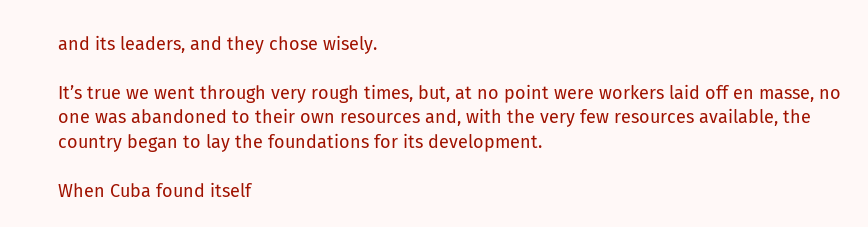and its leaders, and they chose wisely.

It’s true we went through very rough times, but, at no point were workers laid off en masse, no one was abandoned to their own resources and, with the very few resources available, the country began to lay the foundations for its development.

When Cuba found itself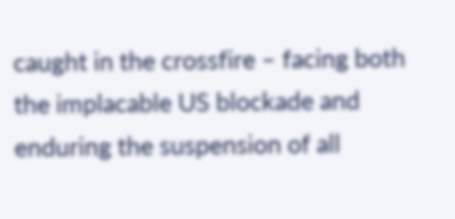caught in the crossfire – facing both the implacable US blockade and enduring the suspension of all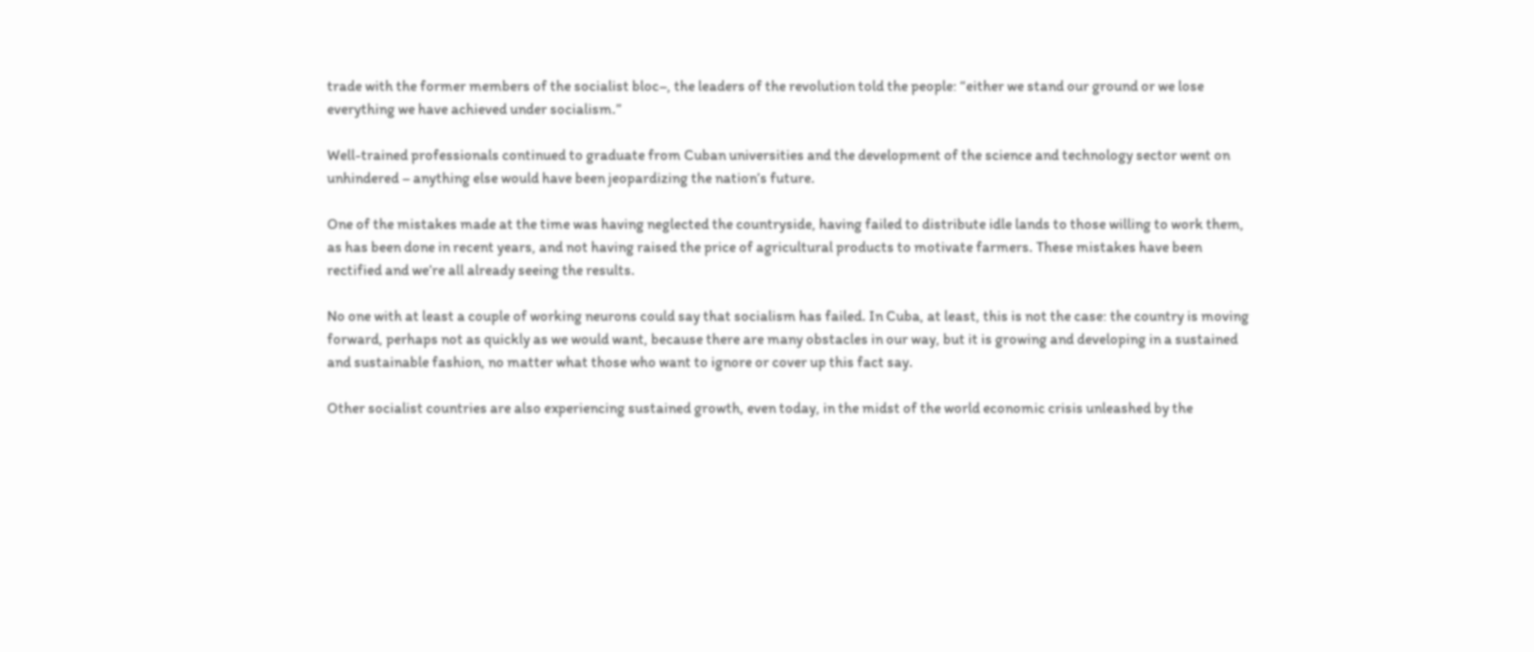trade with the former members of the socialist bloc–, the leaders of the revolution told the people: “either we stand our ground or we lose everything we have achieved under socialism.”

Well-trained professionals continued to graduate from Cuban universities and the development of the science and technology sector went on unhindered – anything else would have been jeopardizing the nation’s future.

One of the mistakes made at the time was having neglected the countryside, having failed to distribute idle lands to those willing to work them, as has been done in recent years, and not having raised the price of agricultural products to motivate farmers. These mistakes have been rectified and we’re all already seeing the results.

No one with at least a couple of working neurons could say that socialism has failed. In Cuba, at least, this is not the case: the country is moving forward, perhaps not as quickly as we would want, because there are many obstacles in our way, but it is growing and developing in a sustained and sustainable fashion, no matter what those who want to ignore or cover up this fact say.

Other socialist countries are also experiencing sustained growth, even today, in the midst of the world economic crisis unleashed by the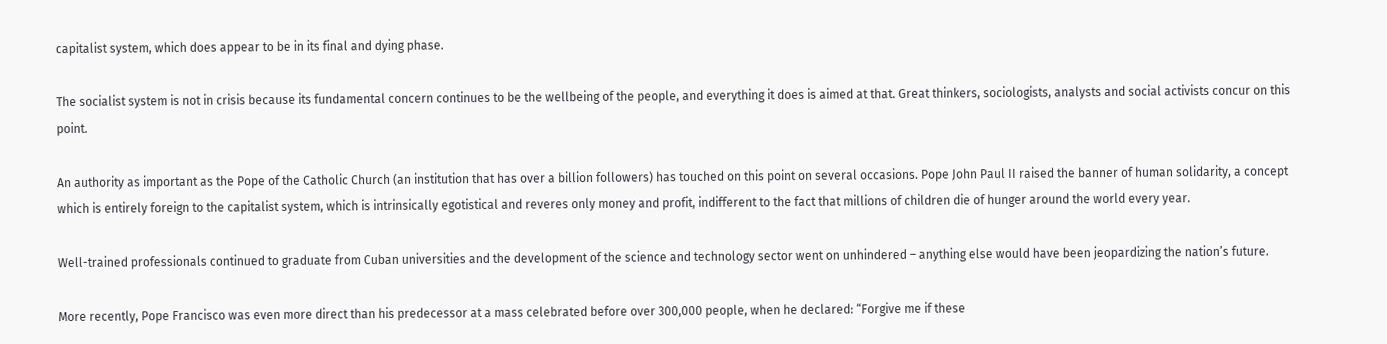capitalist system, which does appear to be in its final and dying phase.

The socialist system is not in crisis because its fundamental concern continues to be the wellbeing of the people, and everything it does is aimed at that. Great thinkers, sociologists, analysts and social activists concur on this point.

An authority as important as the Pope of the Catholic Church (an institution that has over a billion followers) has touched on this point on several occasions. Pope John Paul II raised the banner of human solidarity, a concept which is entirely foreign to the capitalist system, which is intrinsically egotistical and reveres only money and profit, indifferent to the fact that millions of children die of hunger around the world every year.

Well-trained professionals continued to graduate from Cuban universities and the development of the science and technology sector went on unhindered – anything else would have been jeopardizing the nation’s future.

More recently, Pope Francisco was even more direct than his predecessor at a mass celebrated before over 300,000 people, when he declared: “Forgive me if these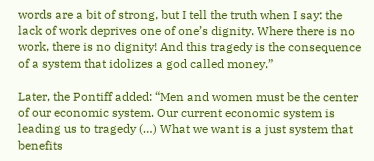words are a bit of strong, but I tell the truth when I say: the lack of work deprives one of one’s dignity. Where there is no work, there is no dignity! And this tragedy is the consequence of a system that idolizes a god called money.”

Later, the Pontiff added: “Men and women must be the center of our economic system. Our current economic system is leading us to tragedy (…) What we want is a just system that benefits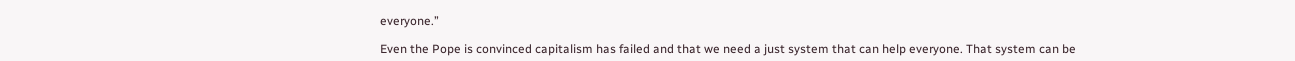everyone.”

Even the Pope is convinced capitalism has failed and that we need a just system that can help everyone. That system can be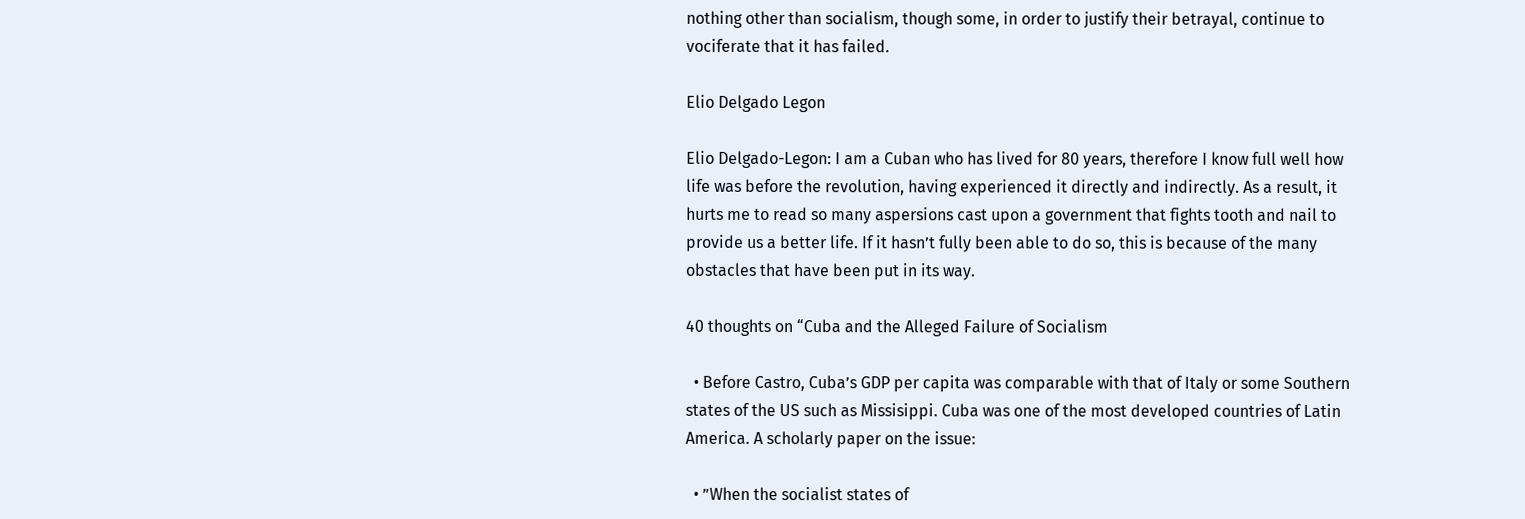nothing other than socialism, though some, in order to justify their betrayal, continue to vociferate that it has failed.

Elio Delgado Legon

Elio Delgado-Legon: I am a Cuban who has lived for 80 years, therefore I know full well how life was before the revolution, having experienced it directly and indirectly. As a result, it hurts me to read so many aspersions cast upon a government that fights tooth and nail to provide us a better life. If it hasn’t fully been able to do so, this is because of the many obstacles that have been put in its way.

40 thoughts on “Cuba and the Alleged Failure of Socialism

  • Before Castro, Cuba’s GDP per capita was comparable with that of Italy or some Southern states of the US such as Missisippi. Cuba was one of the most developed countries of Latin America. A scholarly paper on the issue:

  • ”When the socialist states of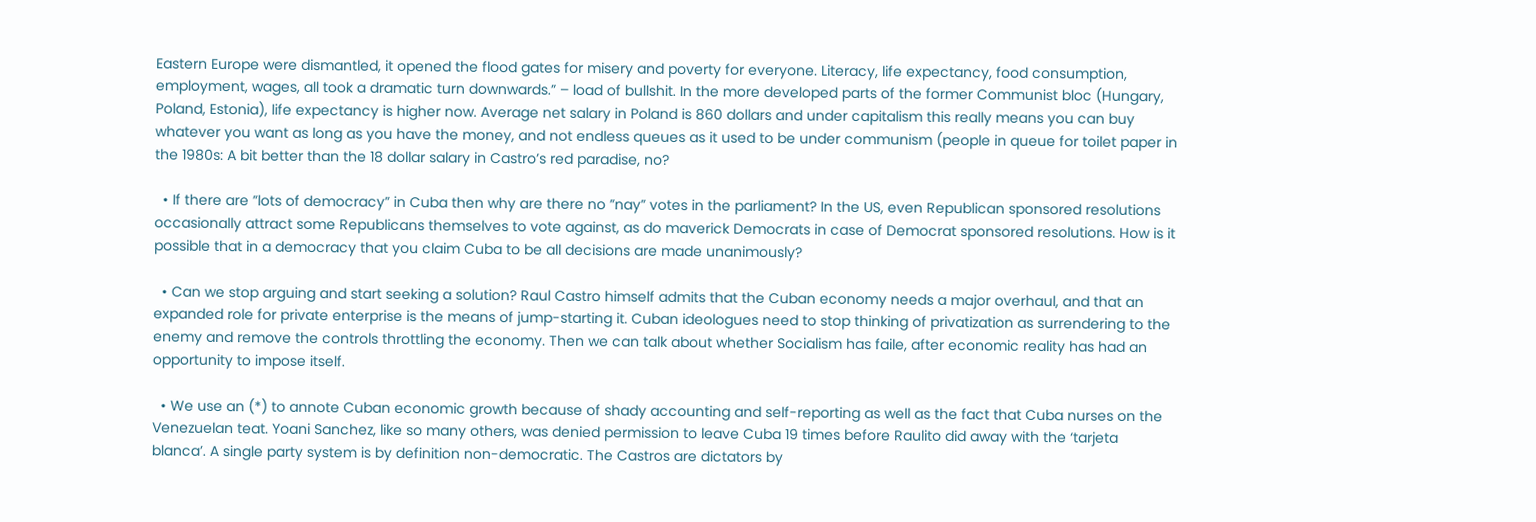Eastern Europe were dismantled, it opened the flood gates for misery and poverty for everyone. Literacy, life expectancy, food consumption, employment, wages, all took a dramatic turn downwards.” – load of bullshit. In the more developed parts of the former Communist bloc (Hungary, Poland, Estonia), life expectancy is higher now. Average net salary in Poland is 860 dollars and under capitalism this really means you can buy whatever you want as long as you have the money, and not endless queues as it used to be under communism (people in queue for toilet paper in the 1980s: A bit better than the 18 dollar salary in Castro’s red paradise, no?

  • If there are ”lots of democracy” in Cuba then why are there no ”nay” votes in the parliament? In the US, even Republican sponsored resolutions occasionally attract some Republicans themselves to vote against, as do maverick Democrats in case of Democrat sponsored resolutions. How is it possible that in a democracy that you claim Cuba to be all decisions are made unanimously?

  • Can we stop arguing and start seeking a solution? Raul Castro himself admits that the Cuban economy needs a major overhaul, and that an expanded role for private enterprise is the means of jump-starting it. Cuban ideologues need to stop thinking of privatization as surrendering to the enemy and remove the controls throttling the economy. Then we can talk about whether Socialism has faile, after economic reality has had an opportunity to impose itself.

  • We use an (*) to annote Cuban economic growth because of shady accounting and self-reporting as well as the fact that Cuba nurses on the Venezuelan teat. Yoani Sanchez, like so many others, was denied permission to leave Cuba 19 times before Raulito did away with the ‘tarjeta blanca’. A single party system is by definition non-democratic. The Castros are dictators by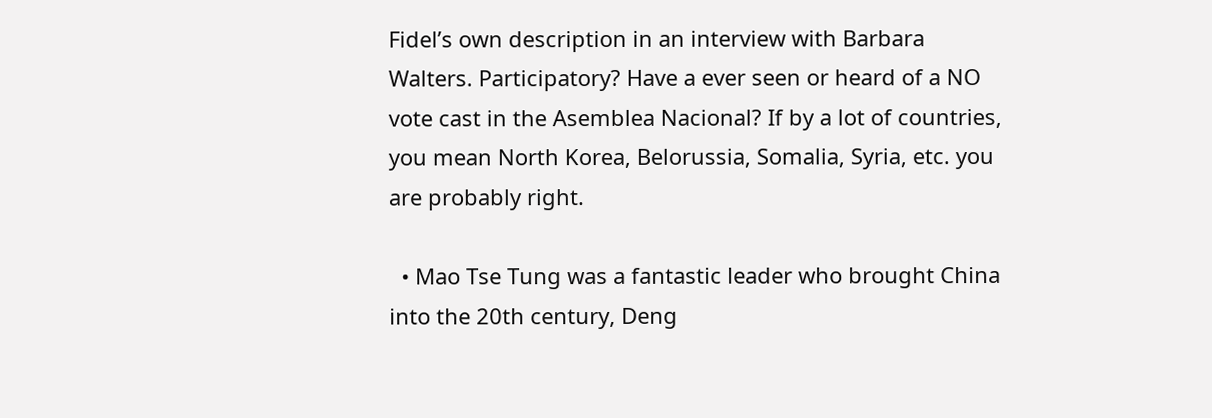Fidel’s own description in an interview with Barbara Walters. Participatory? Have a ever seen or heard of a NO vote cast in the Asemblea Nacional? If by a lot of countries, you mean North Korea, Belorussia, Somalia, Syria, etc. you are probably right.

  • Mao Tse Tung was a fantastic leader who brought China into the 20th century, Deng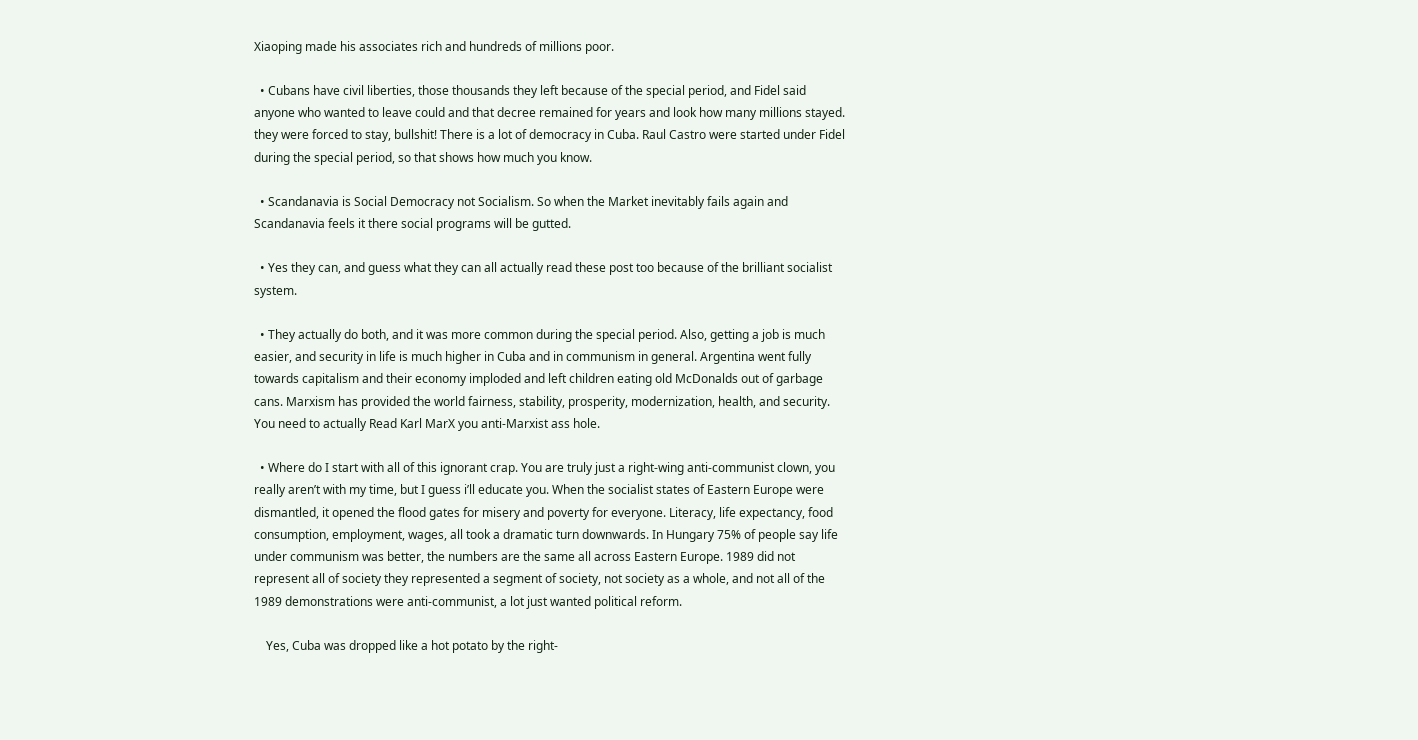Xiaoping made his associates rich and hundreds of millions poor.

  • Cubans have civil liberties, those thousands they left because of the special period, and Fidel said anyone who wanted to leave could and that decree remained for years and look how many millions stayed. they were forced to stay, bullshit! There is a lot of democracy in Cuba. Raul Castro were started under Fidel during the special period, so that shows how much you know.

  • Scandanavia is Social Democracy not Socialism. So when the Market inevitably fails again and Scandanavia feels it there social programs will be gutted.

  • Yes they can, and guess what they can all actually read these post too because of the brilliant socialist system.

  • They actually do both, and it was more common during the special period. Also, getting a job is much easier, and security in life is much higher in Cuba and in communism in general. Argentina went fully towards capitalism and their economy imploded and left children eating old McDonalds out of garbage cans. Marxism has provided the world fairness, stability, prosperity, modernization, health, and security. You need to actually Read Karl MarX you anti-Marxist ass hole.

  • Where do I start with all of this ignorant crap. You are truly just a right-wing anti-communist clown, you really aren’t with my time, but I guess i’ll educate you. When the socialist states of Eastern Europe were dismantled, it opened the flood gates for misery and poverty for everyone. Literacy, life expectancy, food consumption, employment, wages, all took a dramatic turn downwards. In Hungary 75% of people say life under communism was better, the numbers are the same all across Eastern Europe. 1989 did not represent all of society they represented a segment of society, not society as a whole, and not all of the 1989 demonstrations were anti-communist, a lot just wanted political reform.

    Yes, Cuba was dropped like a hot potato by the right-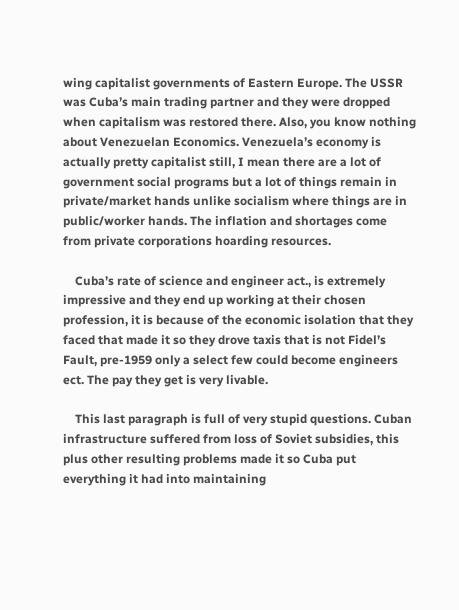wing capitalist governments of Eastern Europe. The USSR was Cuba’s main trading partner and they were dropped when capitalism was restored there. Also, you know nothing about Venezuelan Economics. Venezuela’s economy is actually pretty capitalist still, I mean there are a lot of government social programs but a lot of things remain in private/market hands unlike socialism where things are in public/worker hands. The inflation and shortages come from private corporations hoarding resources.

    Cuba’s rate of science and engineer act., is extremely impressive and they end up working at their chosen profession, it is because of the economic isolation that they faced that made it so they drove taxis that is not Fidel’s Fault, pre-1959 only a select few could become engineers ect. The pay they get is very livable.

    This last paragraph is full of very stupid questions. Cuban infrastructure suffered from loss of Soviet subsidies, this plus other resulting problems made it so Cuba put everything it had into maintaining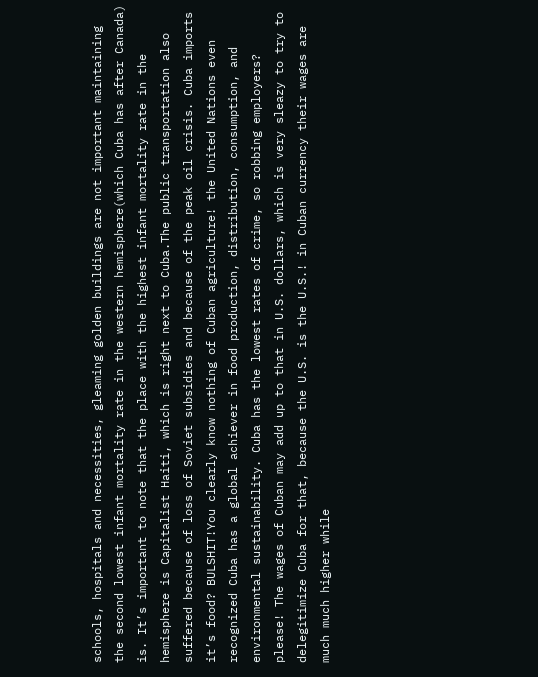schools, hospitals and necessities, gleaming golden buildings are not important maintaining the second lowest infant mortality rate in the western hemisphere(which Cuba has after Canada) is. It’s important to note that the place with the highest infant mortality rate in the hemisphere is Capitalist Haiti, which is right next to Cuba.The public transportation also suffered because of loss of Soviet subsidies and because of the peak oil crisis. Cuba imports it’s food? BULSHIT!You clearly know nothing of Cuban agriculture! the United Nations even recognized Cuba has a global achiever in food production, distribution, consumption, and environmental sustainability. Cuba has the lowest rates of crime, so robbing employers? please! The wages of Cuban may add up to that in U.S. dollars, which is very sleazy to try to delegitimize Cuba for that, because the U.S. is the U.S.! in Cuban currency their wages are much much higher while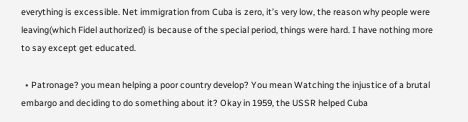everything is excessible. Net immigration from Cuba is zero, it’s very low, the reason why people were leaving(which Fidel authorized) is because of the special period, things were hard. I have nothing more to say except get educated.

  • Patronage? you mean helping a poor country develop? You mean Watching the injustice of a brutal embargo and deciding to do something about it? Okay in 1959, the USSR helped Cuba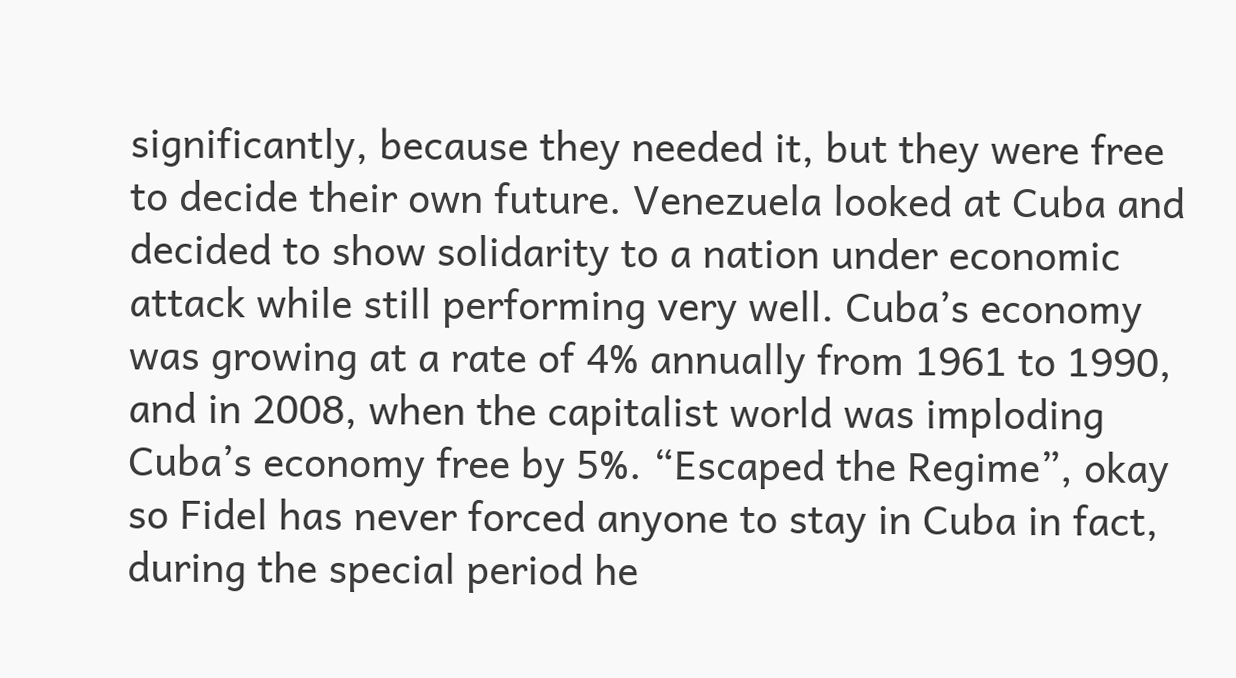significantly, because they needed it, but they were free to decide their own future. Venezuela looked at Cuba and decided to show solidarity to a nation under economic attack while still performing very well. Cuba’s economy was growing at a rate of 4% annually from 1961 to 1990, and in 2008, when the capitalist world was imploding Cuba’s economy free by 5%. “Escaped the Regime”, okay so Fidel has never forced anyone to stay in Cuba in fact, during the special period he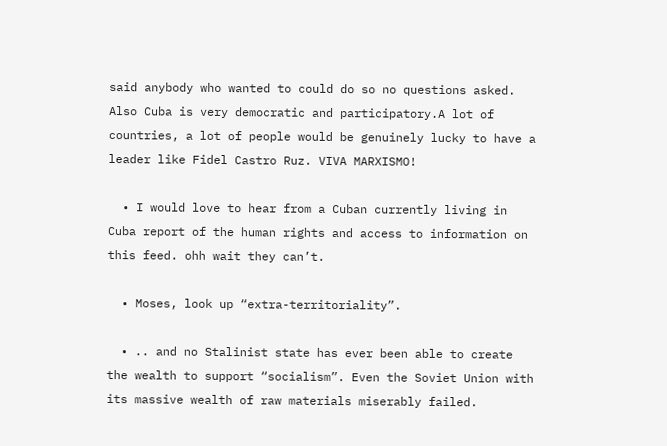said anybody who wanted to could do so no questions asked. Also Cuba is very democratic and participatory.A lot of countries, a lot of people would be genuinely lucky to have a leader like Fidel Castro Ruz. VIVA MARXISMO!

  • I would love to hear from a Cuban currently living in Cuba report of the human rights and access to information on this feed. ohh wait they can’t.

  • Moses, look up “extra-territoriality”.

  • .. and no Stalinist state has ever been able to create the wealth to support “socialism”. Even the Soviet Union with its massive wealth of raw materials miserably failed.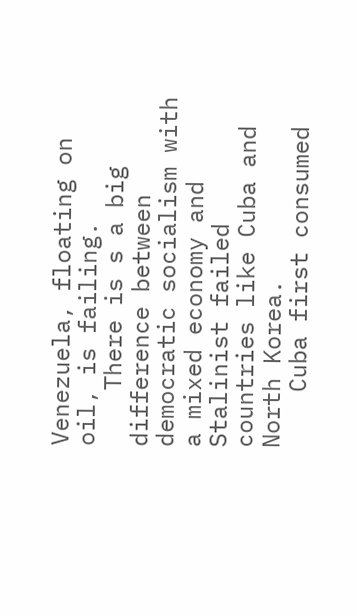Venezuela, floating on oil, is failing.
    There is s a big difference between democratic socialism with a mixed economy and Stalinist failed countries like Cuba and North Korea.
    Cuba first consumed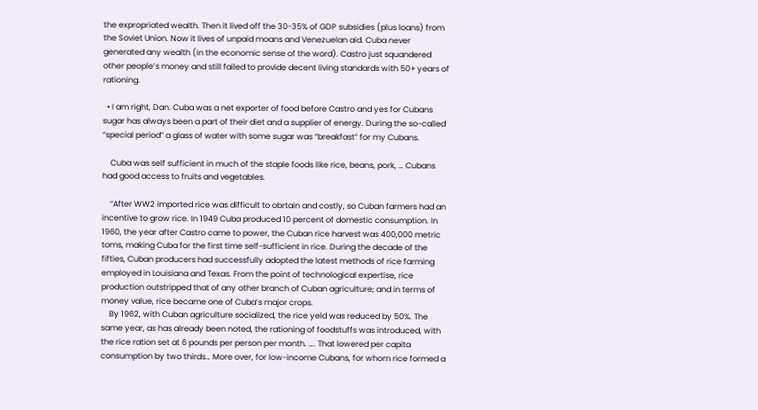the expropriated wealth. Then it lived off the 30-35% of GDP subsidies (plus loans) from the Soviet Union. Now it lives of unpaid moans and Venezuelan aid. Cuba never generated any wealth (in the economic sense of the word). Castro just squandered other people’s money and still failed to provide decent living standards with 50+ years of rationing.

  • I am right, Dan. Cuba was a net exporter of food before Castro and yes for Cubans sugar has always been a part of their diet and a supplier of energy. During the so-called “special period” a glass of water with some sugar was “breakfast” for my Cubans.

    Cuba was self sufficient in much of the staple foods like rice, beans, pork, … Cubans had good access to fruits and vegetables.

    “After WW2 imported rice was difficult to obrtain and costly, so Cuban farmers had an incentive to grow rice. In 1949 Cuba produced 10 percent of domestic consumption. In 1960, the year after Castro came to power, the Cuban rice harvest was 400,000 metric toms, making Cuba for the first time self-sufficient in rice. During the decade of the fifties, Cuban producers had successfully adopted the latest methods of rice farming employed in Louisiana and Texas. From the point of technological expertise, rice production outstripped that of any other branch of Cuban agriculture; and in terms of money value, rice became one of Cuba’s major crops.
    By 1962, with Cuban agriculture socialized, the rice yeld was reduced by 50%. The same year, as has already been noted, the rationing of foodstuffs was introduced, with the rice ration set at 6 pounds per person per month. …. That lowered per capita consumption by two thirds… More over, for low-income Cubans, for whom rice formed a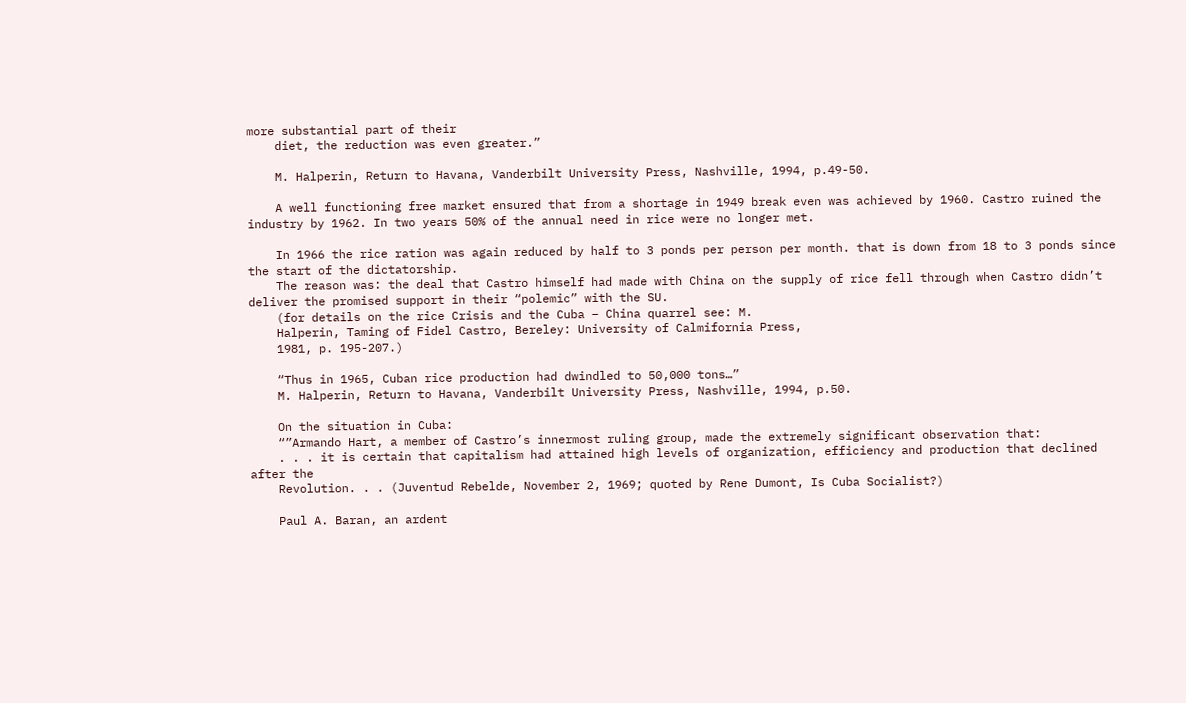more substantial part of their
    diet, the reduction was even greater.”

    M. Halperin, Return to Havana, Vanderbilt University Press, Nashville, 1994, p.49-50.

    A well functioning free market ensured that from a shortage in 1949 break even was achieved by 1960. Castro ruined the industry by 1962. In two years 50% of the annual need in rice were no longer met.

    In 1966 the rice ration was again reduced by half to 3 ponds per person per month. that is down from 18 to 3 ponds since the start of the dictatorship.
    The reason was: the deal that Castro himself had made with China on the supply of rice fell through when Castro didn’t deliver the promised support in their “polemic” with the SU.
    (for details on the rice Crisis and the Cuba – China quarrel see: M.
    Halperin, Taming of Fidel Castro, Bereley: University of Calmifornia Press,
    1981, p. 195-207.)

    “Thus in 1965, Cuban rice production had dwindled to 50,000 tons…”
    M. Halperin, Return to Havana, Vanderbilt University Press, Nashville, 1994, p.50.

    On the situation in Cuba:
    “”Armando Hart, a member of Castro’s innermost ruling group, made the extremely significant observation that:
    . . . it is certain that capitalism had attained high levels of organization, efficiency and production that declined after the
    Revolution. . . (Juventud Rebelde, November 2, 1969; quoted by Rene Dumont, Is Cuba Socialist?)

    Paul A. Baran, an ardent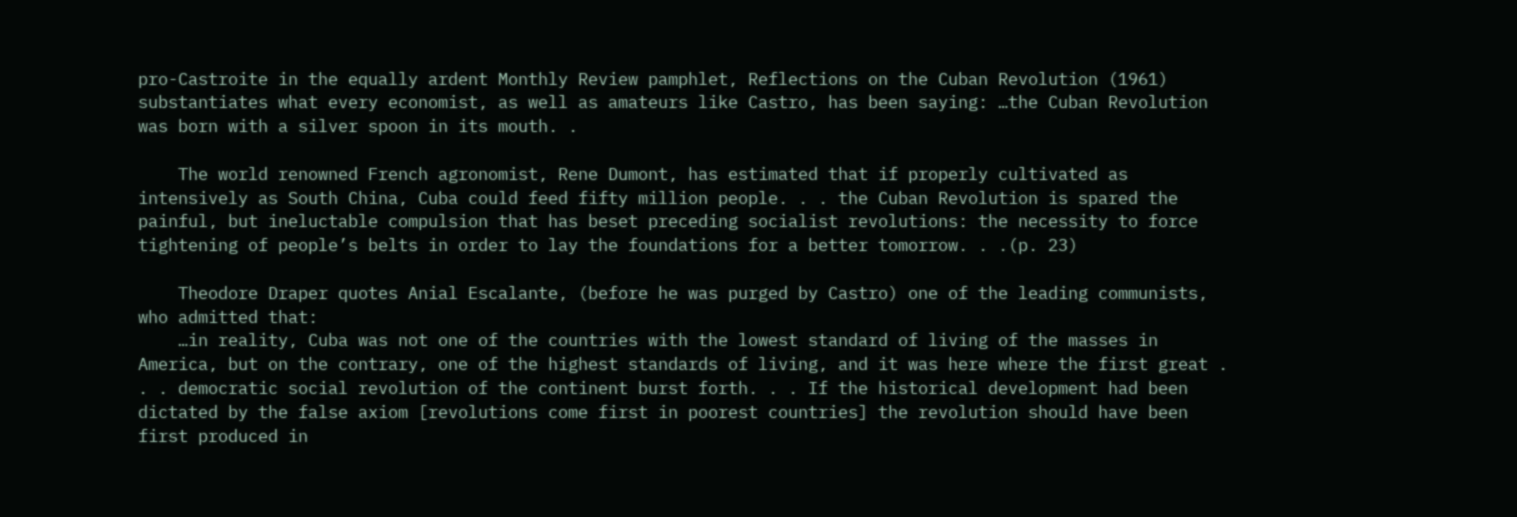pro-Castroite in the equally ardent Monthly Review pamphlet, Reflections on the Cuban Revolution (1961) substantiates what every economist, as well as amateurs like Castro, has been saying: …the Cuban Revolution was born with a silver spoon in its mouth. .

    The world renowned French agronomist, Rene Dumont, has estimated that if properly cultivated as intensively as South China, Cuba could feed fifty million people. . . the Cuban Revolution is spared the painful, but ineluctable compulsion that has beset preceding socialist revolutions: the necessity to force tightening of people’s belts in order to lay the foundations for a better tomorrow. . .(p. 23)

    Theodore Draper quotes Anial Escalante, (before he was purged by Castro) one of the leading communists, who admitted that:
    …in reality, Cuba was not one of the countries with the lowest standard of living of the masses in America, but on the contrary, one of the highest standards of living, and it was here where the first great . . . democratic social revolution of the continent burst forth. . . If the historical development had been dictated by the false axiom [revolutions come first in poorest countries] the revolution should have been first produced in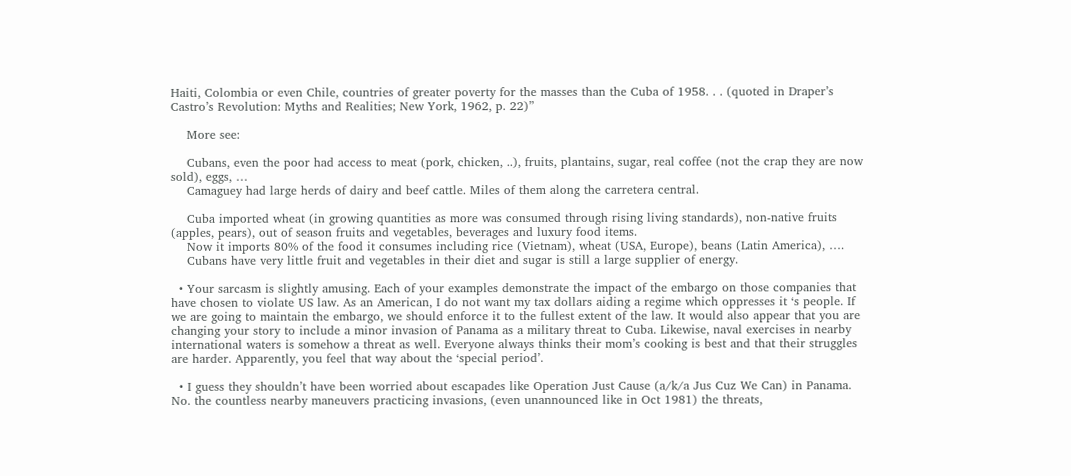Haiti, Colombia or even Chile, countries of greater poverty for the masses than the Cuba of 1958. . . (quoted in Draper’s Castro’s Revolution: Myths and Realities; New York, 1962, p. 22)”

    More see:

    Cubans, even the poor had access to meat (pork, chicken, ..), fruits, plantains, sugar, real coffee (not the crap they are now sold), eggs, …
    Camaguey had large herds of dairy and beef cattle. Miles of them along the carretera central.

    Cuba imported wheat (in growing quantities as more was consumed through rising living standards), non-native fruits (apples, pears), out of season fruits and vegetables, beverages and luxury food items.
    Now it imports 80% of the food it consumes including rice (Vietnam), wheat (USA, Europe), beans (Latin America), ….
    Cubans have very little fruit and vegetables in their diet and sugar is still a large supplier of energy.

  • Your sarcasm is slightly amusing. Each of your examples demonstrate the impact of the embargo on those companies that have chosen to violate US law. As an American, I do not want my tax dollars aiding a regime which oppresses it ‘s people. If we are going to maintain the embargo, we should enforce it to the fullest extent of the law. It would also appear that you are changing your story to include a minor invasion of Panama as a military threat to Cuba. Likewise, naval exercises in nearby international waters is somehow a threat as well. Everyone always thinks their mom’s cooking is best and that their struggles are harder. Apparently, you feel that way about the ‘special period’.

  • I guess they shouldn’t have been worried about escapades like Operation Just Cause (a/k/a Jus Cuz We Can) in Panama. No. the countless nearby maneuvers practicing invasions, (even unannounced like in Oct 1981) the threats,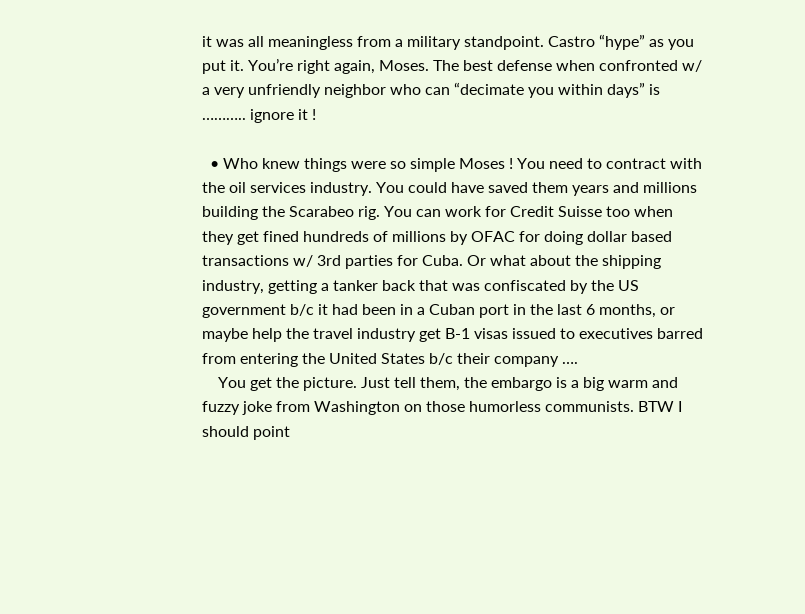it was all meaningless from a military standpoint. Castro “hype” as you put it. You’re right again, Moses. The best defense when confronted w/ a very unfriendly neighbor who can “decimate you within days” is ……….. ignore it !

  • Who knew things were so simple Moses ! You need to contract with the oil services industry. You could have saved them years and millions building the Scarabeo rig. You can work for Credit Suisse too when they get fined hundreds of millions by OFAC for doing dollar based transactions w/ 3rd parties for Cuba. Or what about the shipping industry, getting a tanker back that was confiscated by the US government b/c it had been in a Cuban port in the last 6 months, or maybe help the travel industry get B-1 visas issued to executives barred from entering the United States b/c their company ….
    You get the picture. Just tell them, the embargo is a big warm and fuzzy joke from Washington on those humorless communists. BTW I should point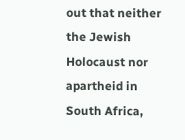out that neither the Jewish Holocaust nor apartheid in South Africa,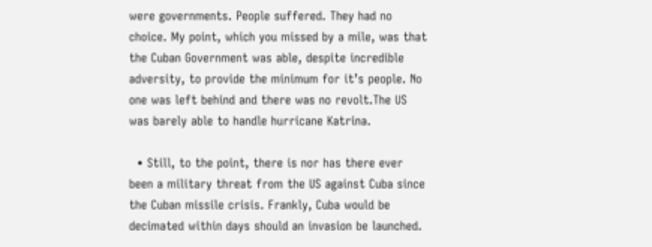were governments. People suffered. They had no choice. My point, which you missed by a mile, was that the Cuban Government was able, despite incredible adversity, to provide the minimum for it’s people. No one was left behind and there was no revolt.The US was barely able to handle hurricane Katrina.

  • Still, to the point, there is nor has there ever been a military threat from the US against Cuba since the Cuban missile crisis. Frankly, Cuba would be decimated within days should an invasion be launched.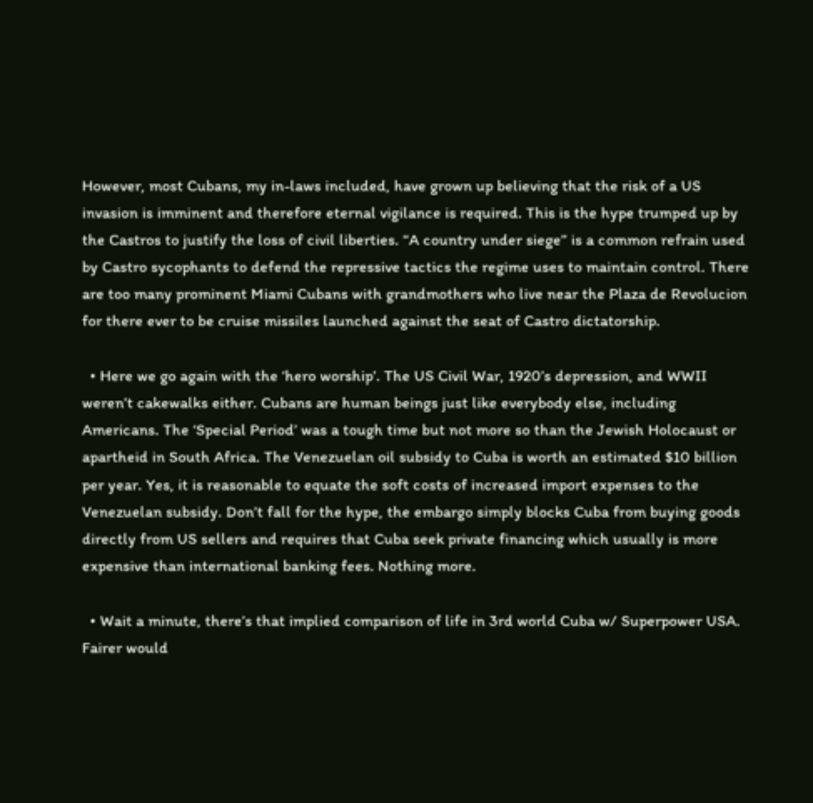However, most Cubans, my in-laws included, have grown up believing that the risk of a US invasion is imminent and therefore eternal vigilance is required. This is the hype trumped up by the Castros to justify the loss of civil liberties. “A country under siege” is a common refrain used by Castro sycophants to defend the repressive tactics the regime uses to maintain control. There are too many prominent Miami Cubans with grandmothers who live near the Plaza de Revolucion for there ever to be cruise missiles launched against the seat of Castro dictatorship.

  • Here we go again with the ‘hero worship’. The US Civil War, 1920’s depression, and WWII weren’t cakewalks either. Cubans are human beings just like everybody else, including Americans. The ‘Special Period’ was a tough time but not more so than the Jewish Holocaust or apartheid in South Africa. The Venezuelan oil subsidy to Cuba is worth an estimated $10 billion per year. Yes, it is reasonable to equate the soft costs of increased import expenses to the Venezuelan subsidy. Don’t fall for the hype, the embargo simply blocks Cuba from buying goods directly from US sellers and requires that Cuba seek private financing which usually is more expensive than international banking fees. Nothing more.

  • Wait a minute, there’s that implied comparison of life in 3rd world Cuba w/ Superpower USA. Fairer would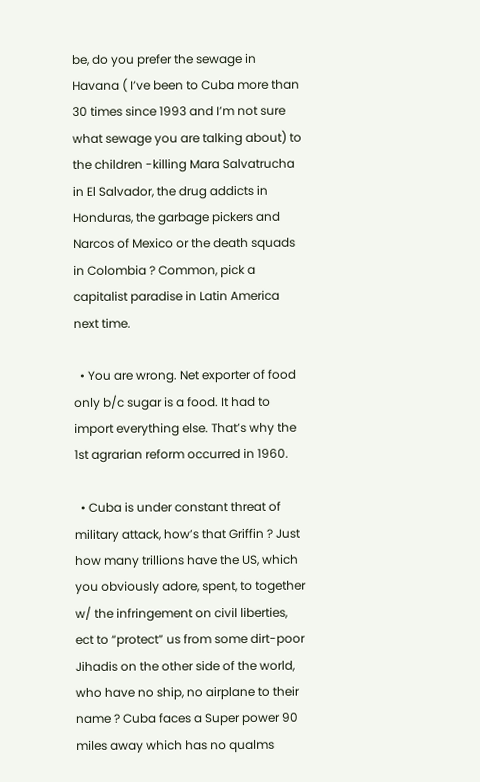be, do you prefer the sewage in Havana ( I’ve been to Cuba more than 30 times since 1993 and I’m not sure what sewage you are talking about) to the children -killing Mara Salvatrucha in El Salvador, the drug addicts in Honduras, the garbage pickers and Narcos of Mexico or the death squads in Colombia ? Common, pick a capitalist paradise in Latin America next time.

  • You are wrong. Net exporter of food only b/c sugar is a food. It had to import everything else. That’s why the 1st agrarian reform occurred in 1960.

  • Cuba is under constant threat of military attack, how’s that Griffin ? Just how many trillions have the US, which you obviously adore, spent, to together w/ the infringement on civil liberties, ect to “protect” us from some dirt-poor Jihadis on the other side of the world, who have no ship, no airplane to their name ? Cuba faces a Super power 90 miles away which has no qualms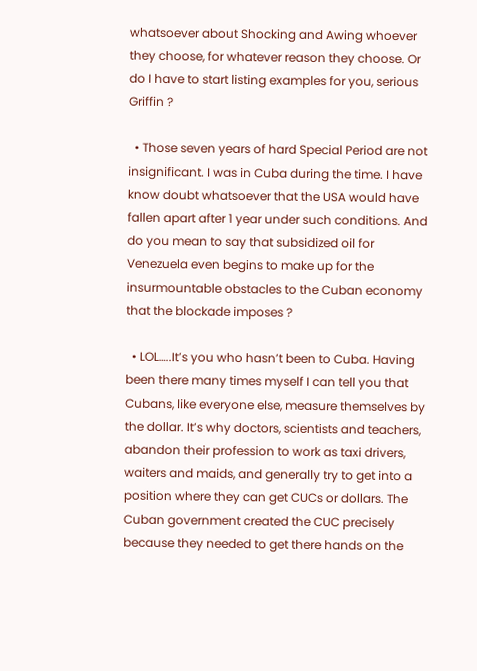whatsoever about Shocking and Awing whoever they choose, for whatever reason they choose. Or do I have to start listing examples for you, serious Griffin ?

  • Those seven years of hard Special Period are not insignificant. I was in Cuba during the time. I have know doubt whatsoever that the USA would have fallen apart after 1 year under such conditions. And do you mean to say that subsidized oil for Venezuela even begins to make up for the insurmountable obstacles to the Cuban economy that the blockade imposes ?

  • LOL…..It’s you who hasn’t been to Cuba. Having been there many times myself I can tell you that Cubans, like everyone else, measure themselves by the dollar. It’s why doctors, scientists and teachers, abandon their profession to work as taxi drivers, waiters and maids, and generally try to get into a position where they can get CUCs or dollars. The Cuban government created the CUC precisely because they needed to get there hands on the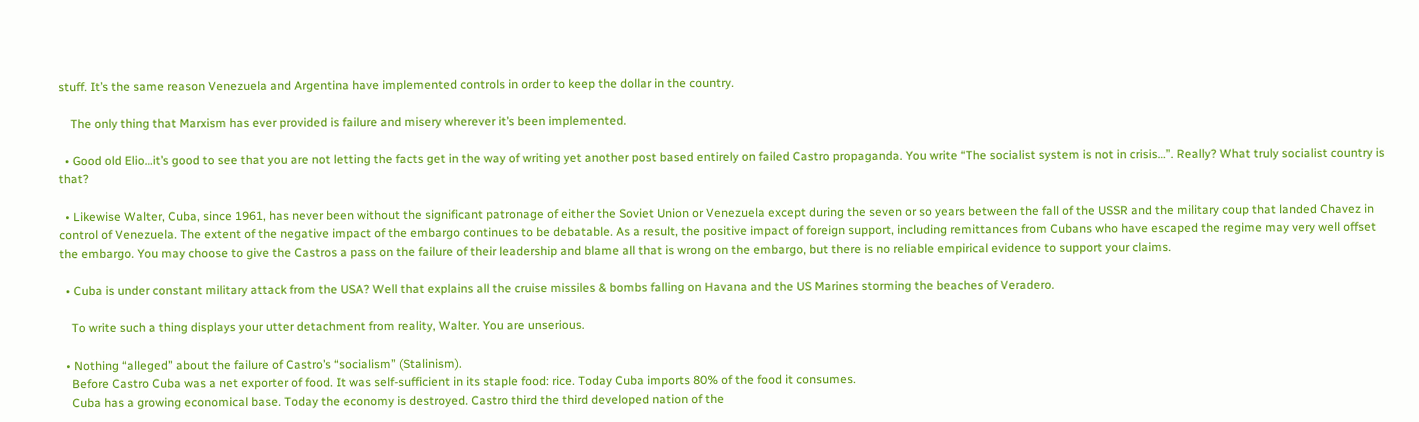stuff. It’s the same reason Venezuela and Argentina have implemented controls in order to keep the dollar in the country.

    The only thing that Marxism has ever provided is failure and misery wherever it’s been implemented.

  • Good old Elio…it’s good to see that you are not letting the facts get in the way of writing yet another post based entirely on failed Castro propaganda. You write “The socialist system is not in crisis…”. Really? What truly socialist country is that?

  • Likewise Walter, Cuba, since 1961, has never been without the significant patronage of either the Soviet Union or Venezuela except during the seven or so years between the fall of the USSR and the military coup that landed Chavez in control of Venezuela. The extent of the negative impact of the embargo continues to be debatable. As a result, the positive impact of foreign support, including remittances from Cubans who have escaped the regime may very well offset the embargo. You may choose to give the Castros a pass on the failure of their leadership and blame all that is wrong on the embargo, but there is no reliable empirical evidence to support your claims.

  • Cuba is under constant military attack from the USA? Well that explains all the cruise missiles & bombs falling on Havana and the US Marines storming the beaches of Veradero.

    To write such a thing displays your utter detachment from reality, Walter. You are unserious.

  • Nothing “alleged” about the failure of Castro’s “socialism” (Stalinism).
    Before Castro Cuba was a net exporter of food. It was self-sufficient in its staple food: rice. Today Cuba imports 80% of the food it consumes.
    Cuba has a growing economical base. Today the economy is destroyed. Castro third the third developed nation of the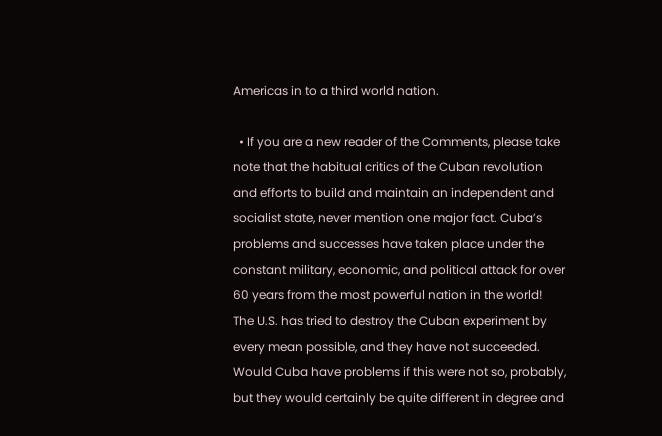Americas in to a third world nation.

  • If you are a new reader of the Comments, please take note that the habitual critics of the Cuban revolution and efforts to build and maintain an independent and socialist state, never mention one major fact. Cuba’s problems and successes have taken place under the constant military, economic, and political attack for over 60 years from the most powerful nation in the world! The U.S. has tried to destroy the Cuban experiment by every mean possible, and they have not succeeded. Would Cuba have problems if this were not so, probably, but they would certainly be quite different in degree and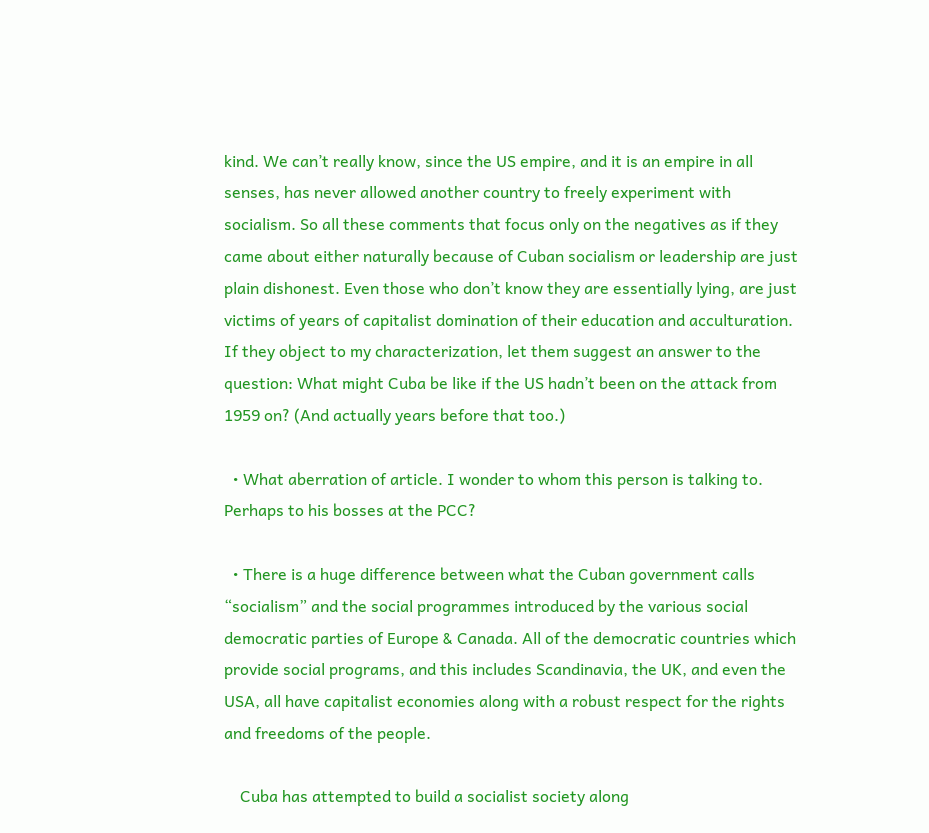kind. We can’t really know, since the US empire, and it is an empire in all senses, has never allowed another country to freely experiment with socialism. So all these comments that focus only on the negatives as if they came about either naturally because of Cuban socialism or leadership are just plain dishonest. Even those who don’t know they are essentially lying, are just victims of years of capitalist domination of their education and acculturation. If they object to my characterization, let them suggest an answer to the question: What might Cuba be like if the US hadn’t been on the attack from 1959 on? (And actually years before that too.)

  • What aberration of article. I wonder to whom this person is talking to. Perhaps to his bosses at the PCC?

  • There is a huge difference between what the Cuban government calls “socialism” and the social programmes introduced by the various social democratic parties of Europe & Canada. All of the democratic countries which provide social programs, and this includes Scandinavia, the UK, and even the USA, all have capitalist economies along with a robust respect for the rights and freedoms of the people.

    Cuba has attempted to build a socialist society along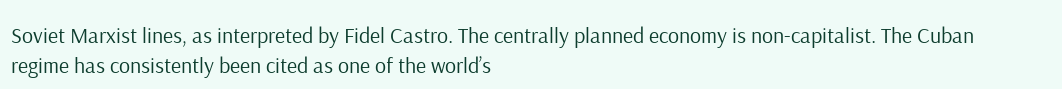Soviet Marxist lines, as interpreted by Fidel Castro. The centrally planned economy is non-capitalist. The Cuban regime has consistently been cited as one of the world’s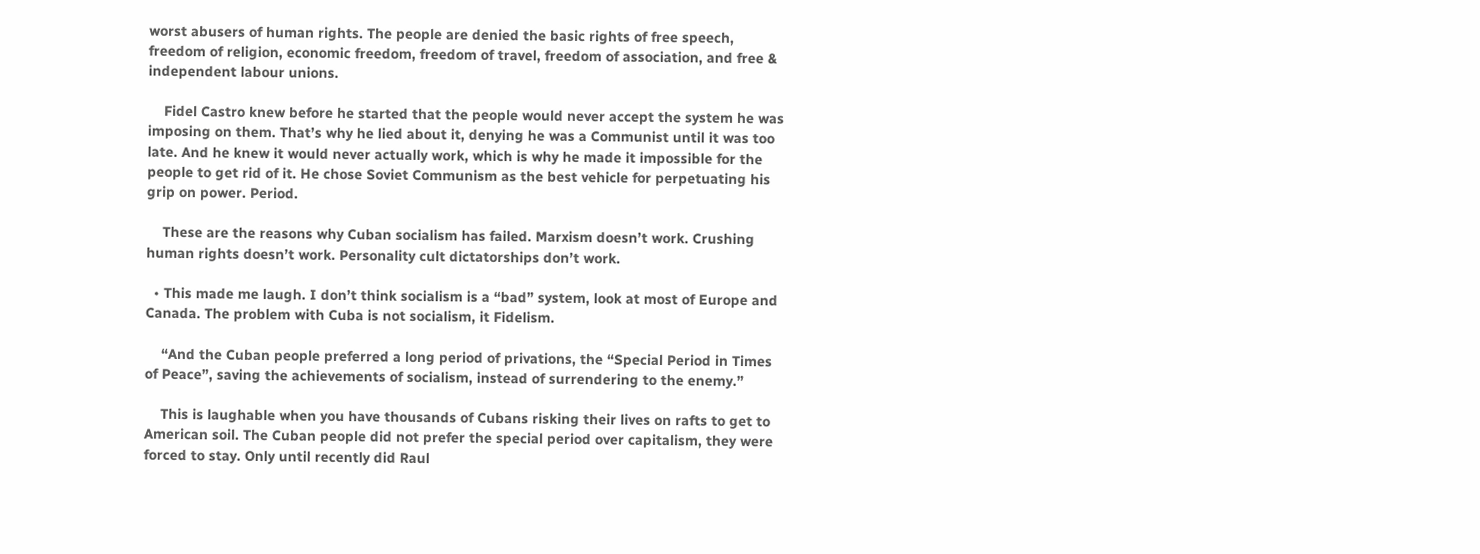worst abusers of human rights. The people are denied the basic rights of free speech, freedom of religion, economic freedom, freedom of travel, freedom of association, and free & independent labour unions.

    Fidel Castro knew before he started that the people would never accept the system he was imposing on them. That’s why he lied about it, denying he was a Communist until it was too late. And he knew it would never actually work, which is why he made it impossible for the people to get rid of it. He chose Soviet Communism as the best vehicle for perpetuating his grip on power. Period.

    These are the reasons why Cuban socialism has failed. Marxism doesn’t work. Crushing human rights doesn’t work. Personality cult dictatorships don’t work.

  • This made me laugh. I don’t think socialism is a “bad” system, look at most of Europe and Canada. The problem with Cuba is not socialism, it Fidelism.

    “And the Cuban people preferred a long period of privations, the “Special Period in Times of Peace”, saving the achievements of socialism, instead of surrendering to the enemy.”

    This is laughable when you have thousands of Cubans risking their lives on rafts to get to American soil. The Cuban people did not prefer the special period over capitalism, they were forced to stay. Only until recently did Raul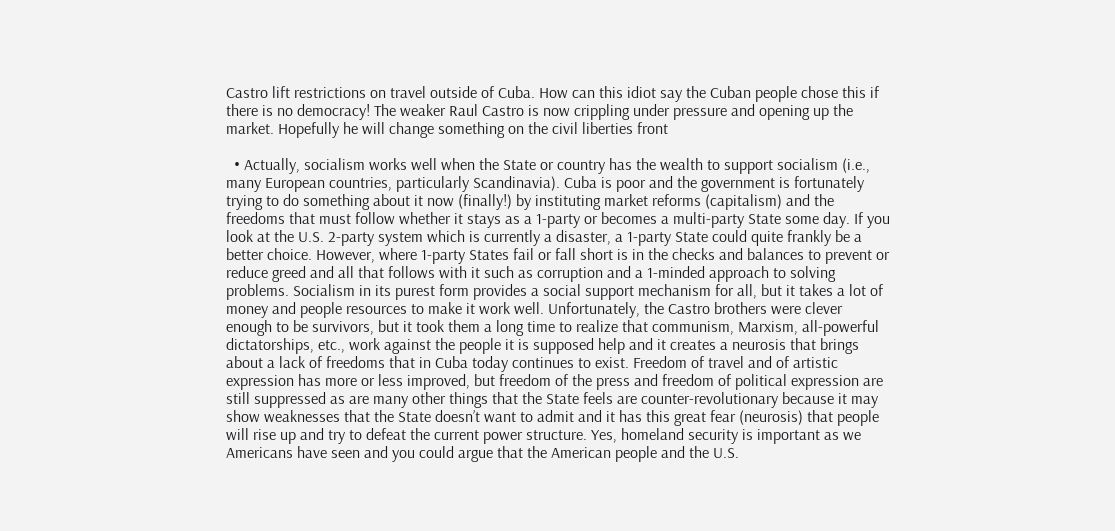Castro lift restrictions on travel outside of Cuba. How can this idiot say the Cuban people chose this if there is no democracy! The weaker Raul Castro is now crippling under pressure and opening up the market. Hopefully he will change something on the civil liberties front

  • Actually, socialism works well when the State or country has the wealth to support socialism (i.e., many European countries, particularly Scandinavia). Cuba is poor and the government is fortunately trying to do something about it now (finally!) by instituting market reforms (capitalism) and the freedoms that must follow whether it stays as a 1-party or becomes a multi-party State some day. If you look at the U.S. 2-party system which is currently a disaster, a 1-party State could quite frankly be a better choice. However, where 1-party States fail or fall short is in the checks and balances to prevent or reduce greed and all that follows with it such as corruption and a 1-minded approach to solving problems. Socialism in its purest form provides a social support mechanism for all, but it takes a lot of money and people resources to make it work well. Unfortunately, the Castro brothers were clever enough to be survivors, but it took them a long time to realize that communism, Marxism, all-powerful dictatorships, etc., work against the people it is supposed help and it creates a neurosis that brings about a lack of freedoms that in Cuba today continues to exist. Freedom of travel and of artistic expression has more or less improved, but freedom of the press and freedom of political expression are still suppressed as are many other things that the State feels are counter-revolutionary because it may show weaknesses that the State doesn’t want to admit and it has this great fear (neurosis) that people will rise up and try to defeat the current power structure. Yes, homeland security is important as we Americans have seen and you could argue that the American people and the U.S.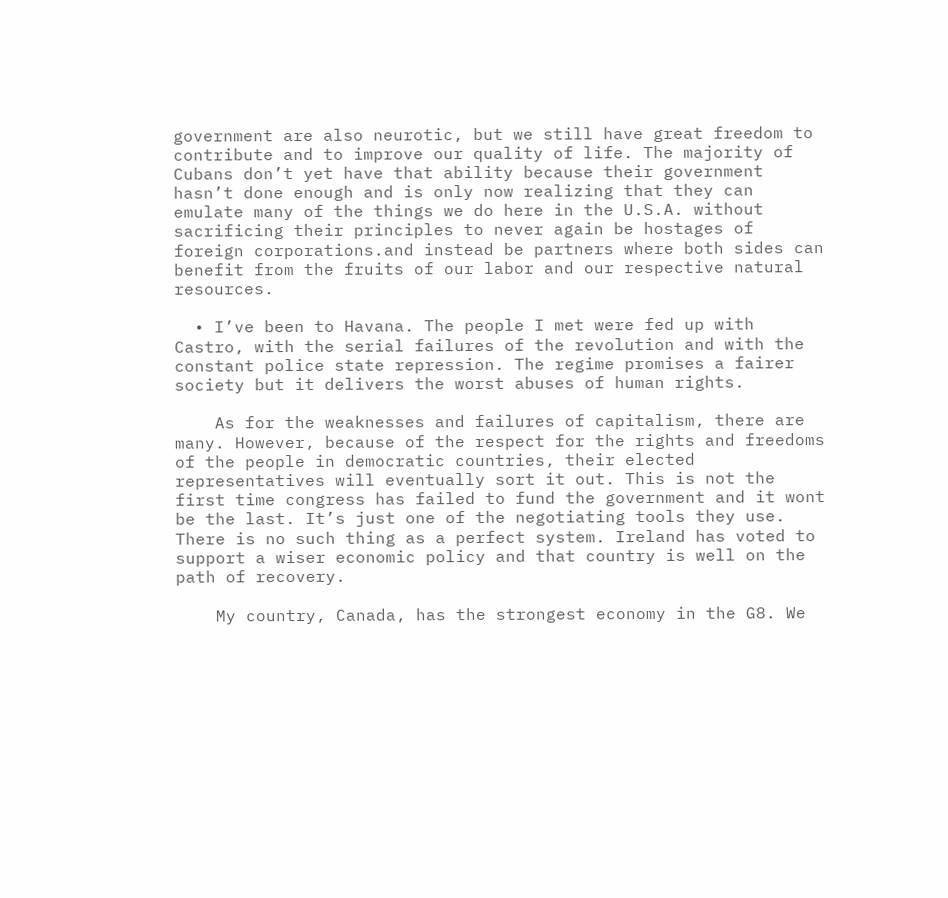government are also neurotic, but we still have great freedom to contribute and to improve our quality of life. The majority of Cubans don’t yet have that ability because their government hasn’t done enough and is only now realizing that they can emulate many of the things we do here in the U.S.A. without sacrificing their principles to never again be hostages of foreign corporations.and instead be partners where both sides can benefit from the fruits of our labor and our respective natural resources.

  • I’ve been to Havana. The people I met were fed up with Castro, with the serial failures of the revolution and with the constant police state repression. The regime promises a fairer society but it delivers the worst abuses of human rights.

    As for the weaknesses and failures of capitalism, there are many. However, because of the respect for the rights and freedoms of the people in democratic countries, their elected representatives will eventually sort it out. This is not the first time congress has failed to fund the government and it wont be the last. It’s just one of the negotiating tools they use. There is no such thing as a perfect system. Ireland has voted to support a wiser economic policy and that country is well on the path of recovery.

    My country, Canada, has the strongest economy in the G8. We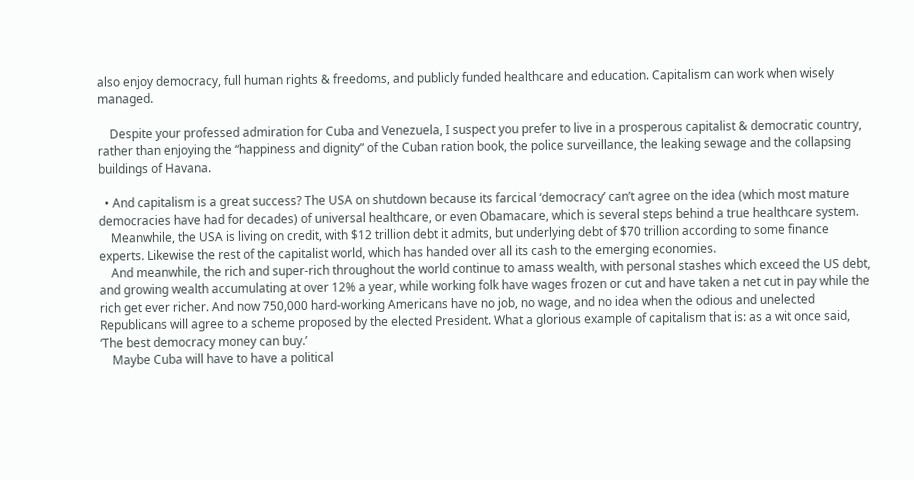also enjoy democracy, full human rights & freedoms, and publicly funded healthcare and education. Capitalism can work when wisely managed.

    Despite your professed admiration for Cuba and Venezuela, I suspect you prefer to live in a prosperous capitalist & democratic country, rather than enjoying the “happiness and dignity” of the Cuban ration book, the police surveillance, the leaking sewage and the collapsing buildings of Havana.

  • And capitalism is a great success? The USA on shutdown because its farcical ‘democracy’ can’t agree on the idea (which most mature democracies have had for decades) of universal healthcare, or even Obamacare, which is several steps behind a true healthcare system.
    Meanwhile, the USA is living on credit, with $12 trillion debt it admits, but underlying debt of $70 trillion according to some finance experts. Likewise the rest of the capitalist world, which has handed over all its cash to the emerging economies.
    And meanwhile, the rich and super-rich throughout the world continue to amass wealth, with personal stashes which exceed the US debt, and growing wealth accumulating at over 12% a year, while working folk have wages frozen or cut and have taken a net cut in pay while the rich get ever richer. And now 750,000 hard-working Americans have no job, no wage, and no idea when the odious and unelected Republicans will agree to a scheme proposed by the elected President. What a glorious example of capitalism that is: as a wit once said, ‘The best democracy money can buy.’
    Maybe Cuba will have to have a political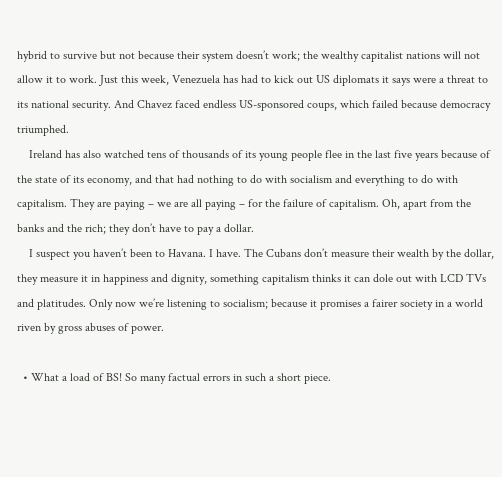hybrid to survive but not because their system doesn’t work; the wealthy capitalist nations will not allow it to work. Just this week, Venezuela has had to kick out US diplomats it says were a threat to its national security. And Chavez faced endless US-sponsored coups, which failed because democracy triumphed.
    Ireland has also watched tens of thousands of its young people flee in the last five years because of the state of its economy, and that had nothing to do with socialism and everything to do with capitalism. They are paying – we are all paying – for the failure of capitalism. Oh, apart from the banks and the rich; they don’t have to pay a dollar.
    I suspect you haven’t been to Havana. I have. The Cubans don’t measure their wealth by the dollar, they measure it in happiness and dignity, something capitalism thinks it can dole out with LCD TVs and platitudes. Only now we’re listening to socialism; because it promises a fairer society in a world riven by gross abuses of power.

  • What a load of BS! So many factual errors in such a short piece.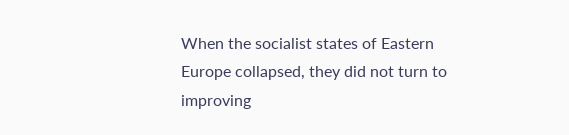When the socialist states of Eastern Europe collapsed, they did not turn to improving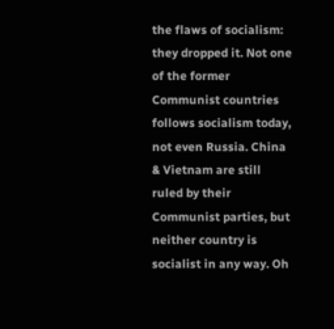the flaws of socialism: they dropped it. Not one of the former Communist countries follows socialism today, not even Russia. China & Vietnam are still ruled by their Communist parties, but neither country is socialist in any way. Oh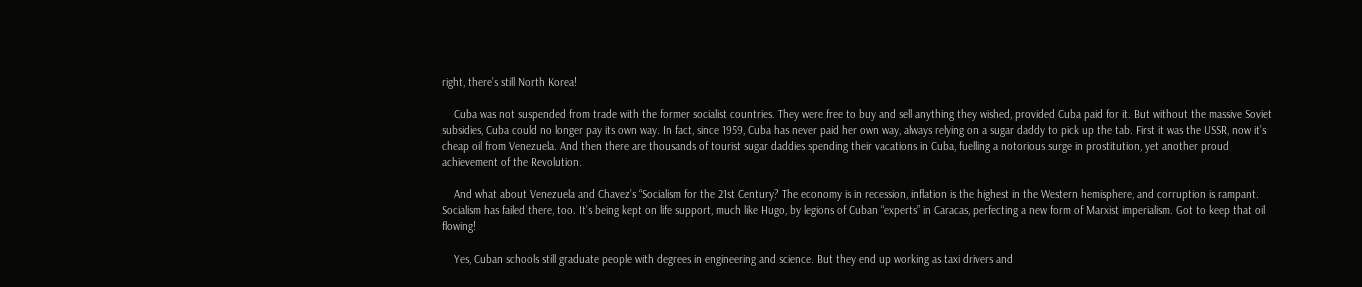right, there’s still North Korea!

    Cuba was not suspended from trade with the former socialist countries. They were free to buy and sell anything they wished, provided Cuba paid for it. But without the massive Soviet subsidies, Cuba could no longer pay its own way. In fact, since 1959, Cuba has never paid her own way, always relying on a sugar daddy to pick up the tab. First it was the USSR, now it’s cheap oil from Venezuela. And then there are thousands of tourist sugar daddies spending their vacations in Cuba, fuelling a notorious surge in prostitution, yet another proud achievement of the Revolution.

    And what about Venezuela and Chavez’s “Socialism for the 21st Century? The economy is in recession, inflation is the highest in the Western hemisphere, and corruption is rampant. Socialism has failed there, too. It’s being kept on life support, much like Hugo, by legions of Cuban “experts” in Caracas, perfecting a new form of Marxist imperialism. Got to keep that oil flowing!

    Yes, Cuban schools still graduate people with degrees in engineering and science. But they end up working as taxi drivers and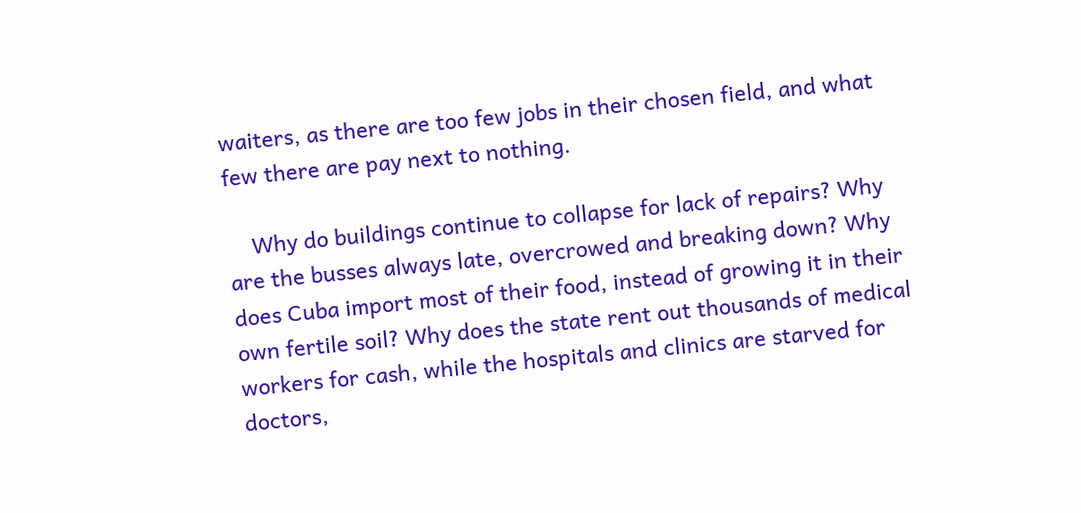waiters, as there are too few jobs in their chosen field, and what few there are pay next to nothing.

    Why do buildings continue to collapse for lack of repairs? Why are the busses always late, overcrowed and breaking down? Why does Cuba import most of their food, instead of growing it in their own fertile soil? Why does the state rent out thousands of medical workers for cash, while the hospitals and clinics are starved for doctors,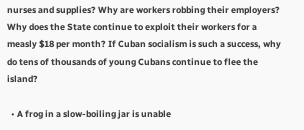nurses and supplies? Why are workers robbing their employers? Why does the State continue to exploit their workers for a measly $18 per month? If Cuban socialism is such a success, why do tens of thousands of young Cubans continue to flee the island?

  • A frog in a slow-boiling jar is unable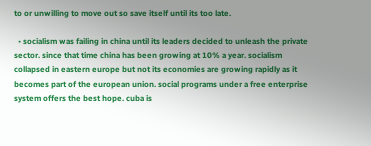to or unwilling to move out so save itself until its too late.

  • socialism was failing in china until its leaders decided to unleash the private sector. since that time china has been growing at 10% a year. socialism collapsed in eastern europe but not its economies are growing rapidly as it becomes part of the european union. social programs under a free enterprise system offers the best hope. cuba is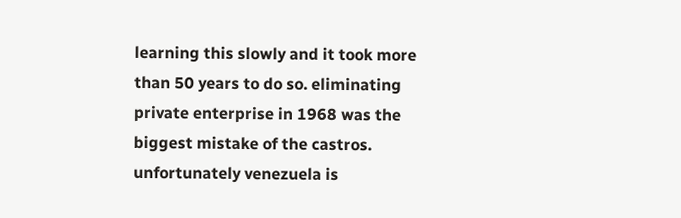learning this slowly and it took more than 50 years to do so. eliminating private enterprise in 1968 was the biggest mistake of the castros. unfortunately venezuela is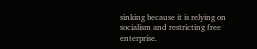sinking because it is relying on socialism and restricting free enterprise.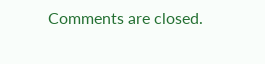Comments are closed.